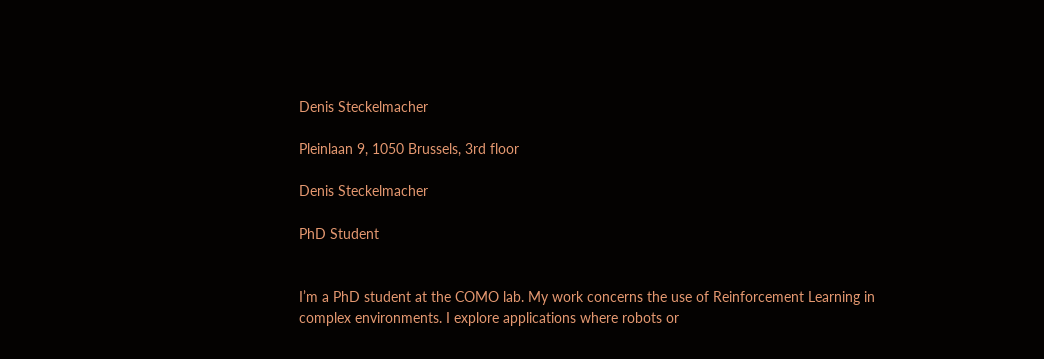Denis Steckelmacher

Pleinlaan 9, 1050 Brussels, 3rd floor

Denis Steckelmacher

PhD Student


I’m a PhD student at the COMO lab. My work concerns the use of Reinforcement Learning in complex environments. I explore applications where robots or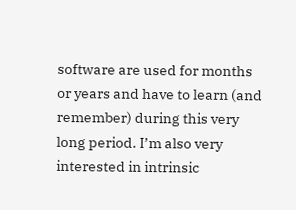software are used for months or years and have to learn (and remember) during this very long period. I’m also very interested in intrinsic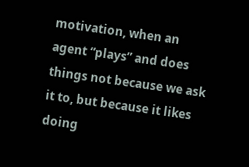motivation, when an agent “plays” and does things not because we ask it to, but because it likes doing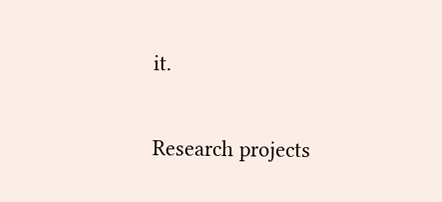it.


Research projects